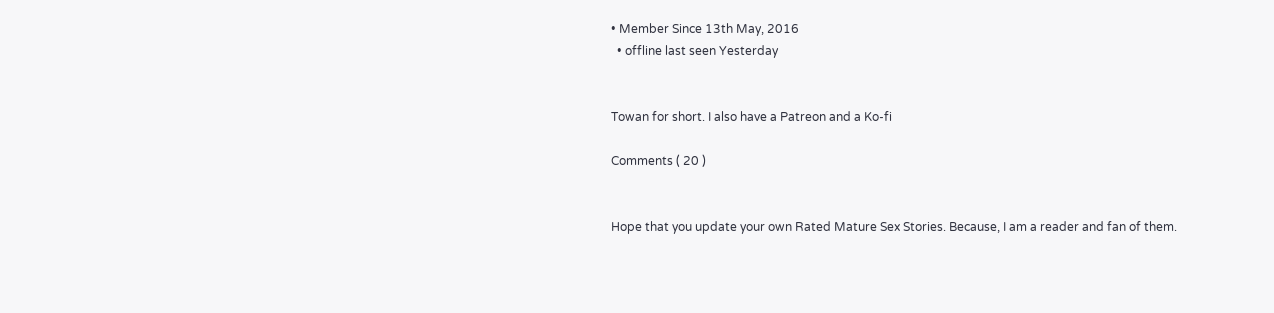• Member Since 13th May, 2016
  • offline last seen Yesterday


Towan for short. I also have a Patreon and a Ko-fi

Comments ( 20 )


Hope that you update your own Rated Mature Sex Stories. Because, I am a reader and fan of them.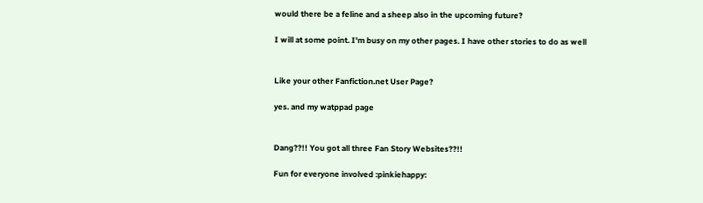would there be a feline and a sheep also in the upcoming future?

I will at some point. I'm busy on my other pages. I have other stories to do as well


Like your other Fanfiction.net User Page?

yes. and my watppad page


Dang??!! You got all three Fan Story Websites??!!

Fun for everyone involved :pinkiehappy: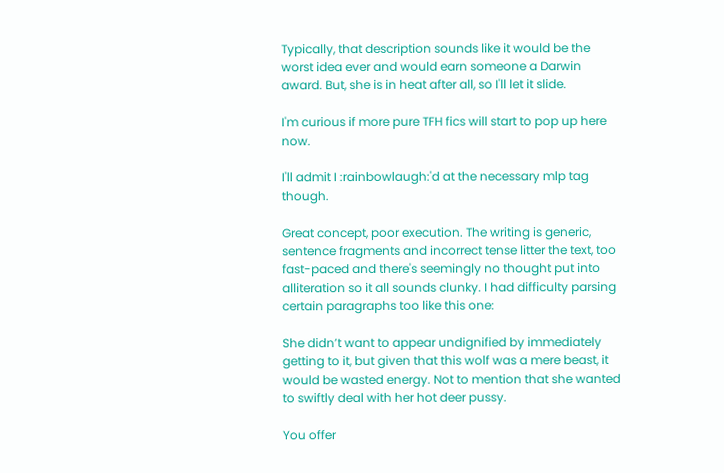Typically, that description sounds like it would be the worst idea ever and would earn someone a Darwin award. But, she is in heat after all, so I'll let it slide.

I'm curious if more pure TFH fics will start to pop up here now.

I'll admit I :rainbowlaugh:'d at the necessary mlp tag though.

Great concept, poor execution. The writing is generic, sentence fragments and incorrect tense litter the text, too fast-paced and there's seemingly no thought put into alliteration so it all sounds clunky. I had difficulty parsing certain paragraphs too like this one:

She didn’t want to appear undignified by immediately getting to it, but given that this wolf was a mere beast, it would be wasted energy. Not to mention that she wanted to swiftly deal with her hot deer pussy.

You offer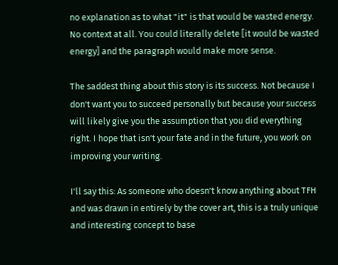no explanation as to what "it" is that would be wasted energy. No context at all. You could literally delete [it would be wasted energy] and the paragraph would make more sense.

The saddest thing about this story is its success. Not because I don't want you to succeed personally but because your success will likely give you the assumption that you did everything right. I hope that isn't your fate and in the future, you work on improving your writing.

I'll say this: As someone who doesn't know anything about TFH and was drawn in entirely by the cover art, this is a truly unique and interesting concept to base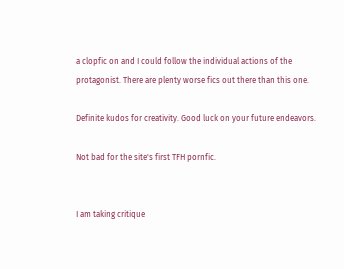a clopfic on and I could follow the individual actions of the protagonist. There are plenty worse fics out there than this one.

Definite kudos for creativity. Good luck on your future endeavors.

Not bad for the site's first TFH pornfic.


I am taking critique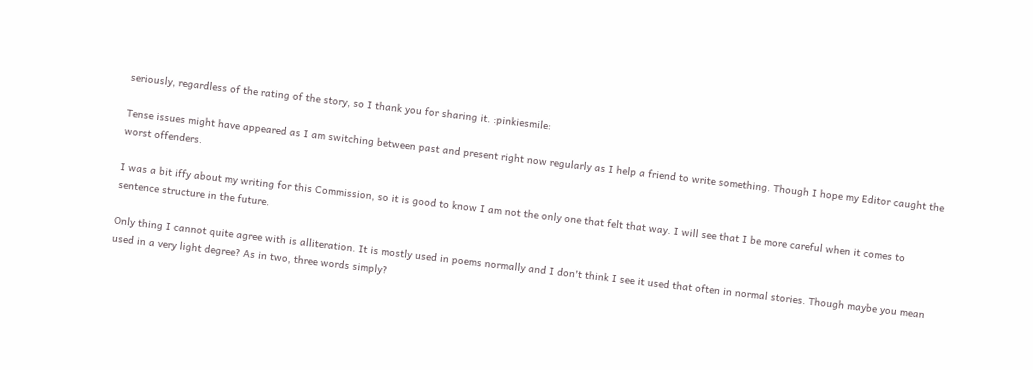seriously, regardless of the rating of the story, so I thank you for sharing it. :pinkiesmile:

Tense issues might have appeared as I am switching between past and present right now regularly as I help a friend to write something. Though I hope my Editor caught the worst offenders.

I was a bit iffy about my writing for this Commission, so it is good to know I am not the only one that felt that way. I will see that I be more careful when it comes to sentence structure in the future.

Only thing I cannot quite agree with is alliteration. It is mostly used in poems normally and I don't think I see it used that often in normal stories. Though maybe you mean used in a very light degree? As in two, three words simply?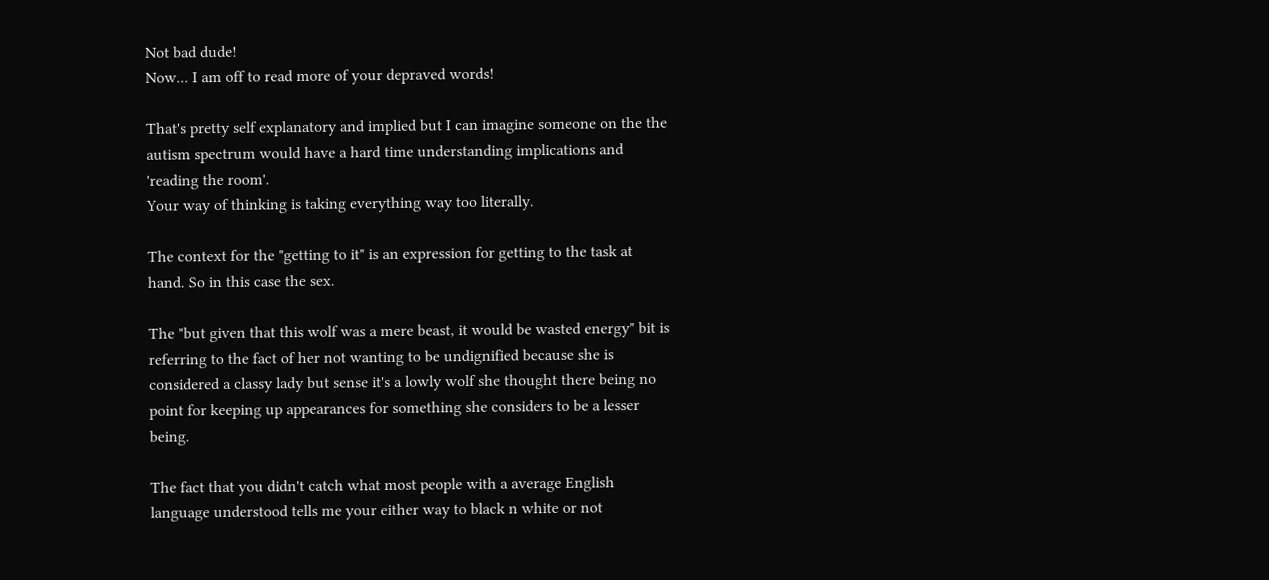Not bad dude!
Now... I am off to read more of your depraved words!

That's pretty self explanatory and implied but I can imagine someone on the the autism spectrum would have a hard time understanding implications and 'reading the room'.
Your way of thinking is taking everything way too literally.

The context for the "getting to it" is an expression for getting to the task at hand. So in this case the sex.

The "but given that this wolf was a mere beast, it would be wasted energy" bit is referring to the fact of her not wanting to be undignified because she is considered a classy lady but sense it's a lowly wolf she thought there being no point for keeping up appearances for something she considers to be a lesser being.

The fact that you didn't catch what most people with a average English language understood tells me your either way to black n white or not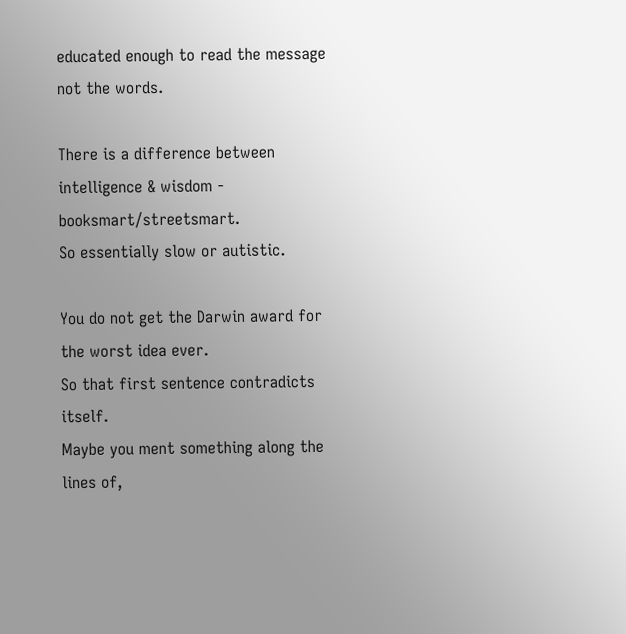educated enough to read the message not the words.

There is a difference between intelligence & wisdom - booksmart/streetsmart.
So essentially slow or autistic.

You do not get the Darwin award for the worst idea ever.
So that first sentence contradicts itself.
Maybe you ment something along the lines of,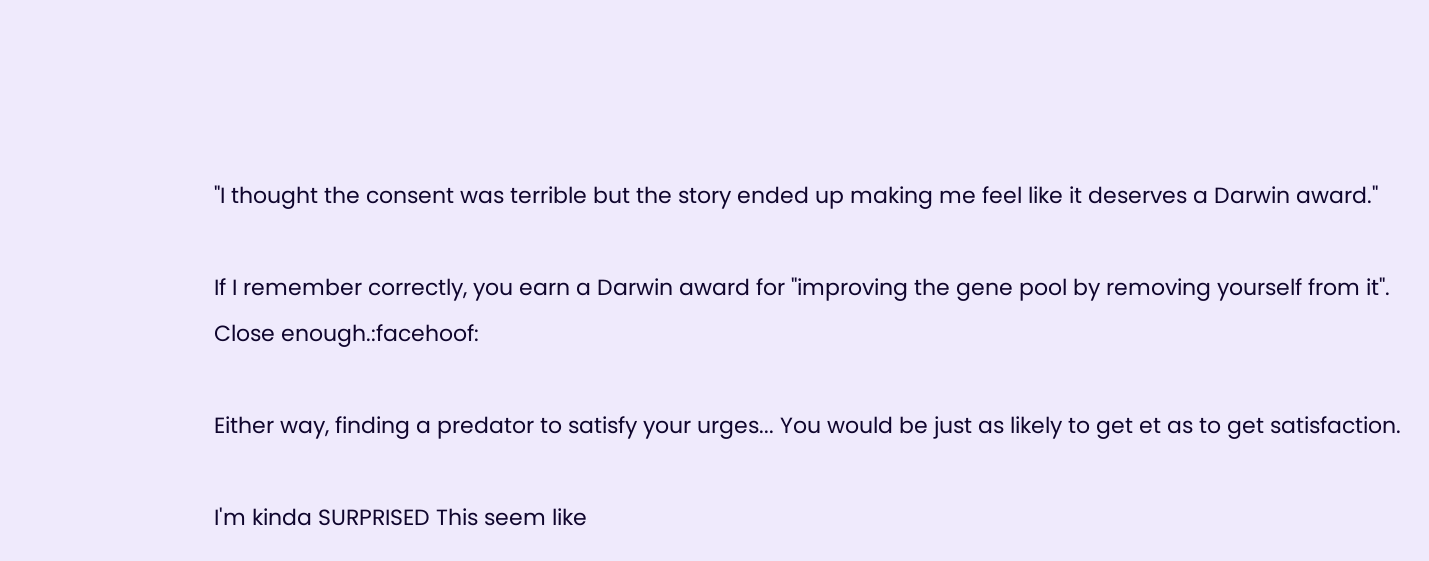"I thought the consent was terrible but the story ended up making me feel like it deserves a Darwin award."

If I remember correctly, you earn a Darwin award for "improving the gene pool by removing yourself from it".
Close enough.:facehoof:

Either way, finding a predator to satisfy your urges... You would be just as likely to get et as to get satisfaction.

I'm kinda SURPRISED This seem like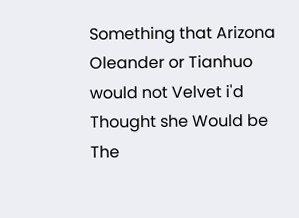Something that Arizona Oleander or Tianhuo would not Velvet i'd Thought she Would be The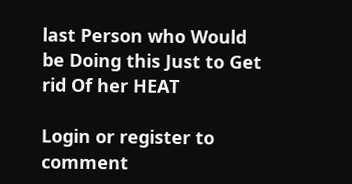last Person who Would be Doing this Just to Get rid Of her HEAT

Login or register to comment